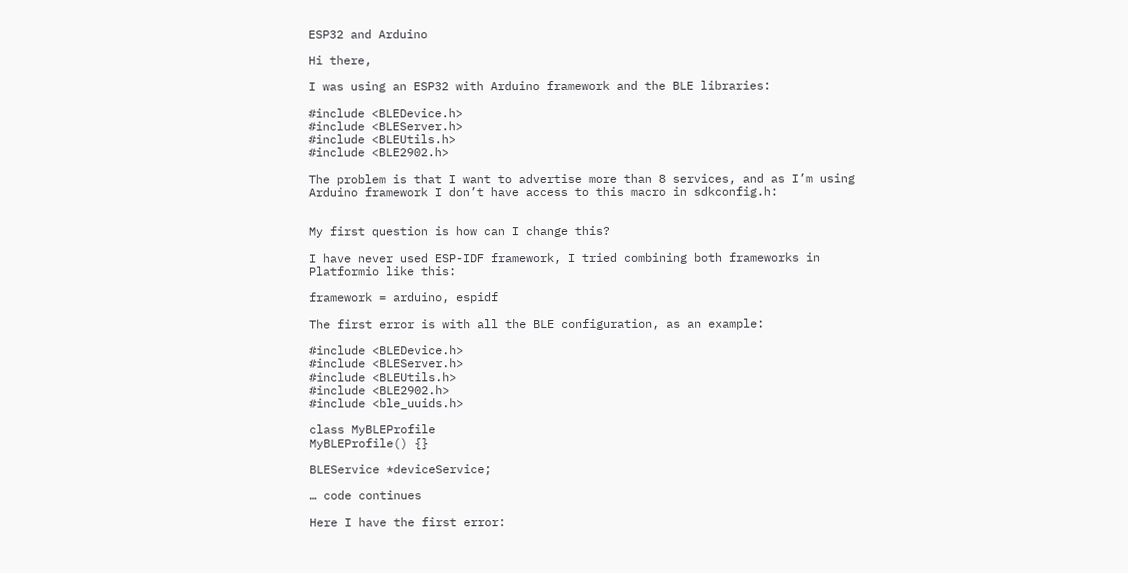ESP32 and Arduino

Hi there,

I was using an ESP32 with Arduino framework and the BLE libraries:

#include <BLEDevice.h>
#include <BLEServer.h>
#include <BLEUtils.h>
#include <BLE2902.h>

The problem is that I want to advertise more than 8 services, and as I’m using Arduino framework I don’t have access to this macro in sdkconfig.h:


My first question is how can I change this?

I have never used ESP-IDF framework, I tried combining both frameworks in Platformio like this:

framework = arduino, espidf

The first error is with all the BLE configuration, as an example:

#include <BLEDevice.h>
#include <BLEServer.h>
#include <BLEUtils.h>
#include <BLE2902.h>
#include <ble_uuids.h>

class MyBLEProfile
MyBLEProfile() {}

BLEService *deviceService;

… code continues

Here I have the first error: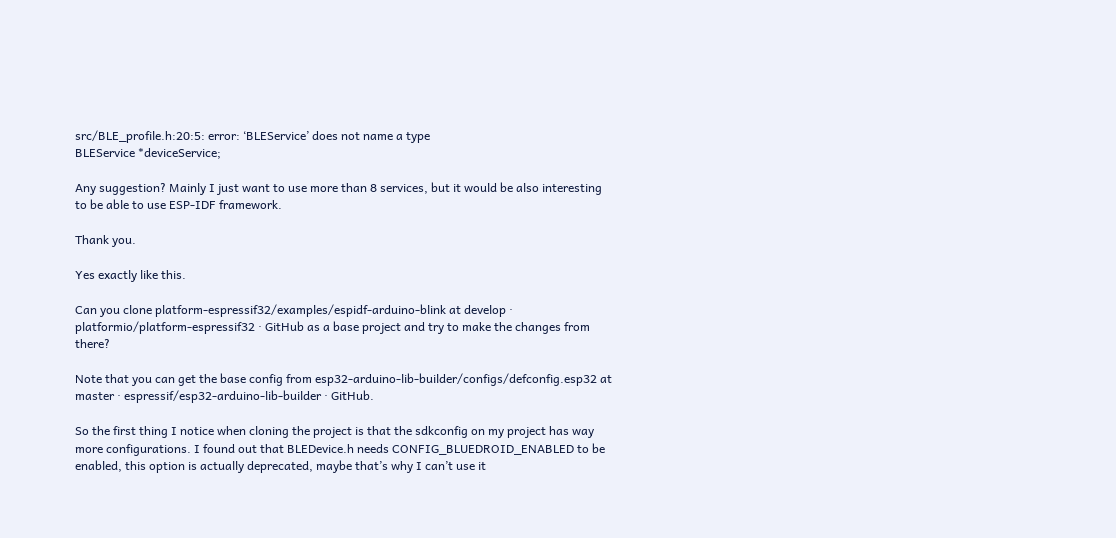src/BLE_profile.h:20:5: error: ‘BLEService’ does not name a type
BLEService *deviceService;

Any suggestion? Mainly I just want to use more than 8 services, but it would be also interesting to be able to use ESP-IDF framework.

Thank you.

Yes exactly like this.

Can you clone platform-espressif32/examples/espidf-arduino-blink at develop · platformio/platform-espressif32 · GitHub as a base project and try to make the changes from there?

Note that you can get the base config from esp32-arduino-lib-builder/configs/defconfig.esp32 at master · espressif/esp32-arduino-lib-builder · GitHub.

So the first thing I notice when cloning the project is that the sdkconfig on my project has way more configurations. I found out that BLEDevice.h needs CONFIG_BLUEDROID_ENABLED to be enabled, this option is actually deprecated, maybe that’s why I can’t use it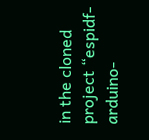in the cloned project “espidf-arduino-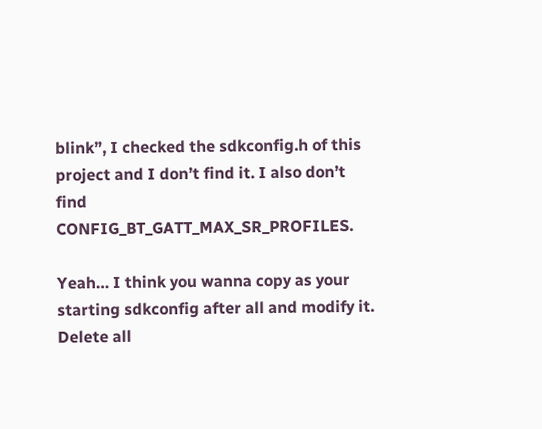blink”, I checked the sdkconfig.h of this project and I don’t find it. I also don’t find CONFIG_BT_GATT_MAX_SR_PROFILES.

Yeah… I think you wanna copy as your starting sdkconfig after all and modify it. Delete all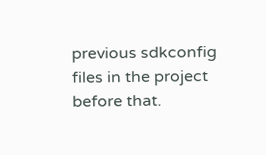previous sdkconfig files in the project before that.